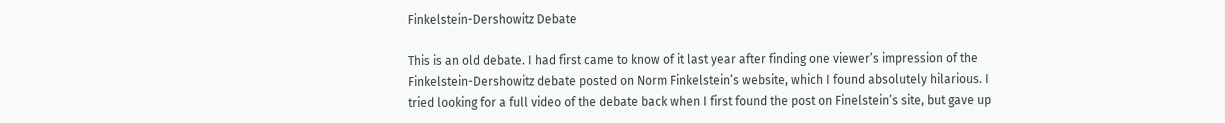Finkelstein-Dershowitz Debate

This is an old debate. I had first came to know of it last year after finding one viewer’s impression of the Finkelstein-Dershowitz debate posted on Norm Finkelstein’s website, which I found absolutely hilarious. I tried looking for a full video of the debate back when I first found the post on Finelstein’s site, but gave up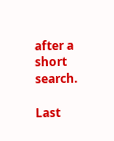after a short search.

Last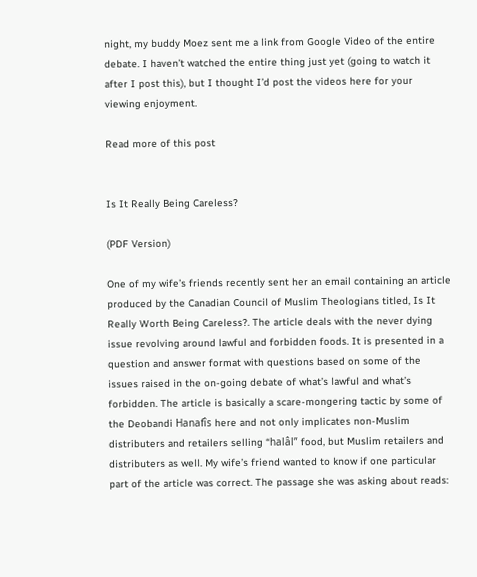night, my buddy Moez sent me a link from Google Video of the entire debate. I haven’t watched the entire thing just yet (going to watch it after I post this), but I thought I’d post the videos here for your viewing enjoyment.

Read more of this post


Is It Really Being Careless?

(PDF Version)

One of my wife’s friends recently sent her an email containing an article produced by the Canadian Council of Muslim Theologians titled, Is It Really Worth Being Careless?. The article deals with the never dying issue revolving around lawful and forbidden foods. It is presented in a question and answer format with questions based on some of the issues raised in the on-going debate of what’s lawful and what’s forbidden. The article is basically a scare-mongering tactic by some of the Deobandi Hanafîs here and not only implicates non-Muslim distributers and retailers selling “halâl” food, but Muslim retailers and distributers as well. My wife’s friend wanted to know if one particular part of the article was correct. The passage she was asking about reads: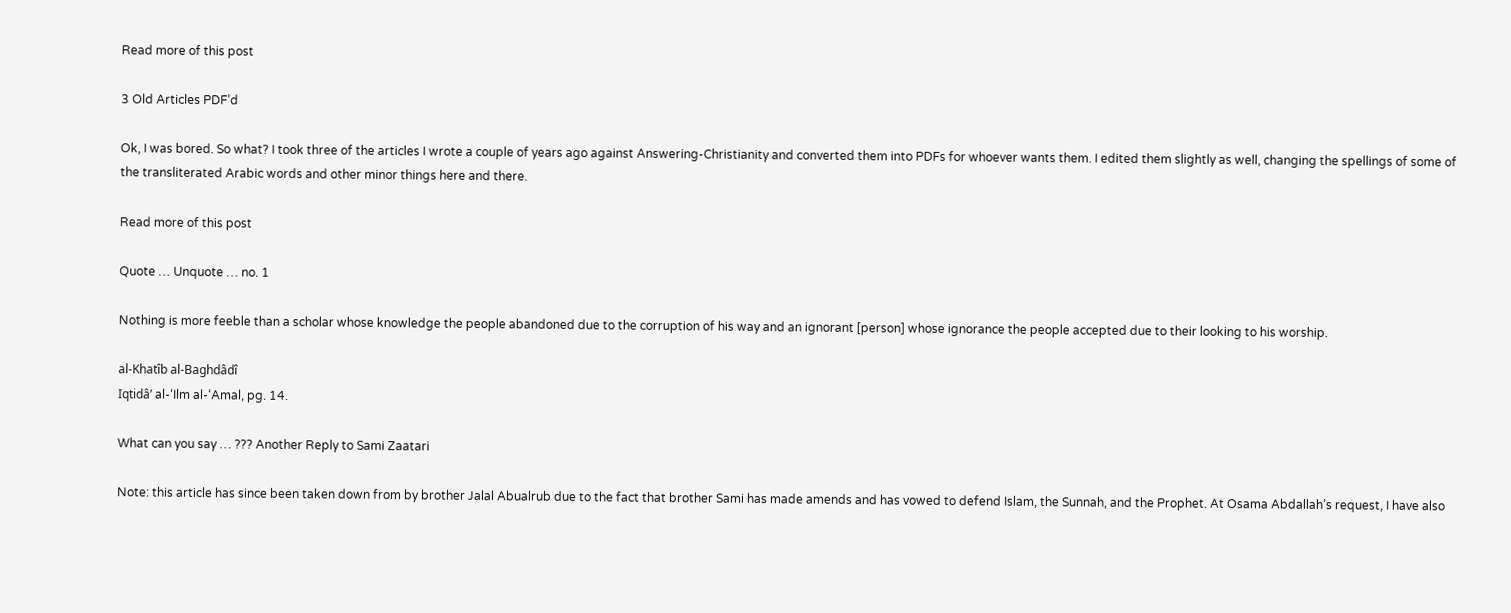Read more of this post

3 Old Articles PDF’d

Ok, I was bored. So what? I took three of the articles I wrote a couple of years ago against Answering-Christianity and converted them into PDFs for whoever wants them. I edited them slightly as well, changing the spellings of some of the transliterated Arabic words and other minor things here and there.

Read more of this post

Quote … Unquote … no. 1

Nothing is more feeble than a scholar whose knowledge the people abandoned due to the corruption of his way and an ignorant [person] whose ignorance the people accepted due to their looking to his worship.

al-Khatîb al-Baghdâdî
Iqtidâ’ al-‘Ilm al-‘Amal, pg. 14.

What can you say … ??? Another Reply to Sami Zaatari

Note: this article has since been taken down from by brother Jalal Abualrub due to the fact that brother Sami has made amends and has vowed to defend Islam, the Sunnah, and the Prophet. At Osama Abdallah’s request, I have also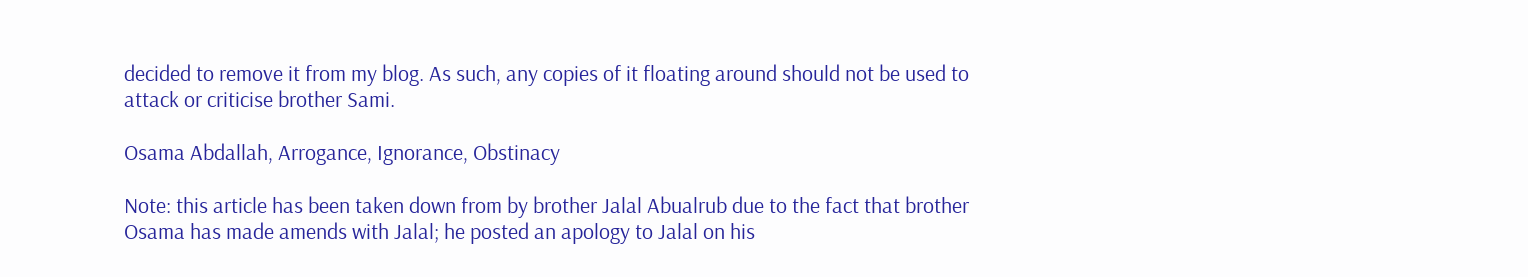decided to remove it from my blog. As such, any copies of it floating around should not be used to attack or criticise brother Sami.

Osama Abdallah, Arrogance, Ignorance, Obstinacy

Note: this article has been taken down from by brother Jalal Abualrub due to the fact that brother Osama has made amends with Jalal; he posted an apology to Jalal on his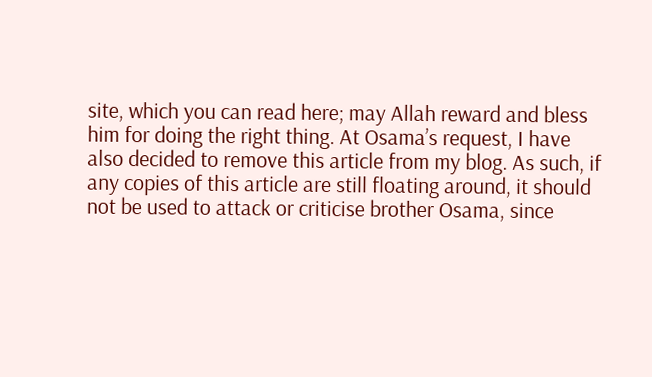site, which you can read here; may Allah reward and bless him for doing the right thing. At Osama’s request, I have also decided to remove this article from my blog. As such, if any copies of this article are still floating around, it should not be used to attack or criticise brother Osama, since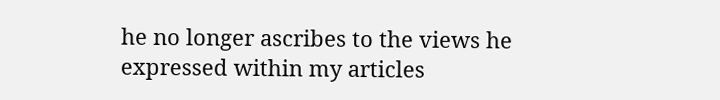he no longer ascribes to the views he expressed within my articles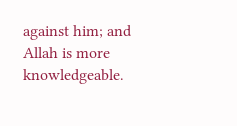against him; and Allah is more knowledgeable.